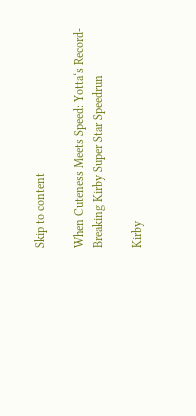Skip to content

When Cuteness Meets Speed: Yotta‘s Record-Breaking Kirby Super Star Speedrun

Kirby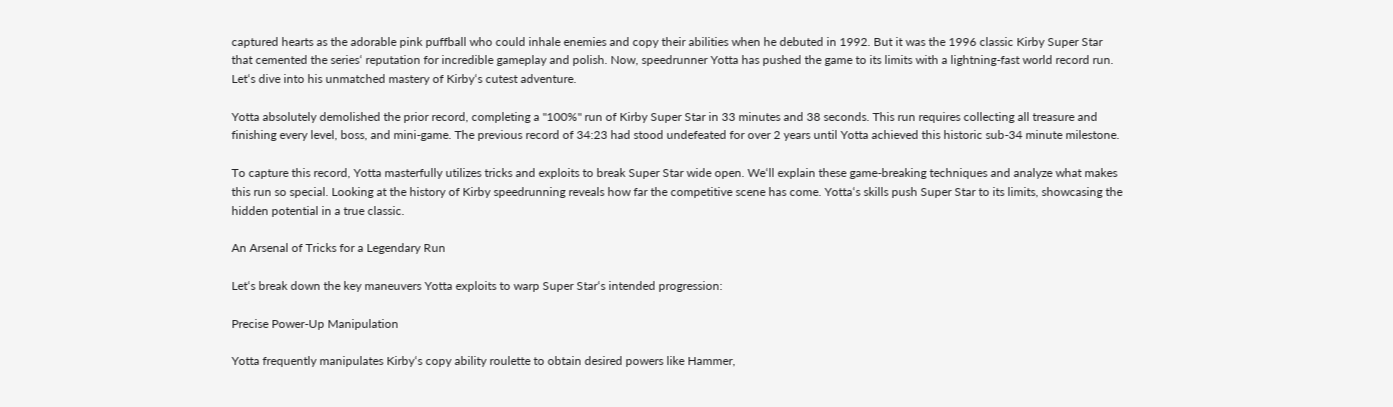captured hearts as the adorable pink puffball who could inhale enemies and copy their abilities when he debuted in 1992. But it was the 1996 classic Kirby Super Star that cemented the series‘ reputation for incredible gameplay and polish. Now, speedrunner Yotta has pushed the game to its limits with a lightning-fast world record run. Let‘s dive into his unmatched mastery of Kirby‘s cutest adventure.

Yotta absolutely demolished the prior record, completing a "100%" run of Kirby Super Star in 33 minutes and 38 seconds. This run requires collecting all treasure and finishing every level, boss, and mini-game. The previous record of 34:23 had stood undefeated for over 2 years until Yotta achieved this historic sub-34 minute milestone.

To capture this record, Yotta masterfully utilizes tricks and exploits to break Super Star wide open. We‘ll explain these game-breaking techniques and analyze what makes this run so special. Looking at the history of Kirby speedrunning reveals how far the competitive scene has come. Yotta‘s skills push Super Star to its limits, showcasing the hidden potential in a true classic.

An Arsenal of Tricks for a Legendary Run

Let‘s break down the key maneuvers Yotta exploits to warp Super Star‘s intended progression:

Precise Power-Up Manipulation

Yotta frequently manipulates Kirby‘s copy ability roulette to obtain desired powers like Hammer,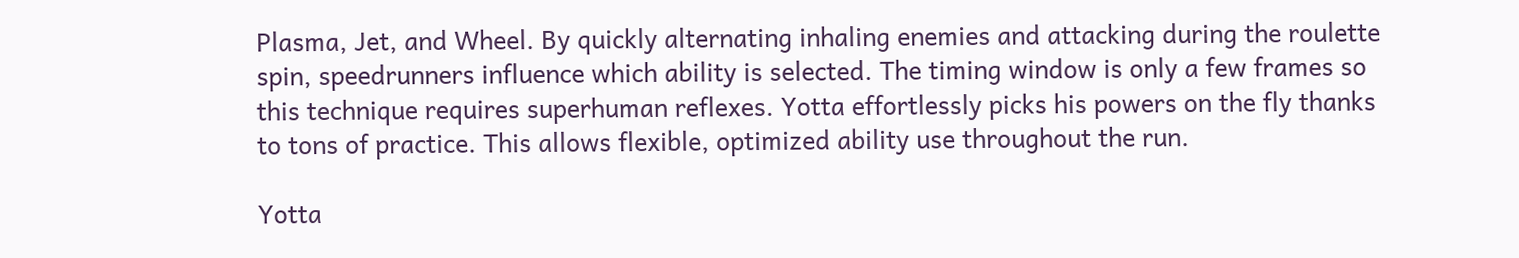Plasma, Jet, and Wheel. By quickly alternating inhaling enemies and attacking during the roulette spin, speedrunners influence which ability is selected. The timing window is only a few frames so this technique requires superhuman reflexes. Yotta effortlessly picks his powers on the fly thanks to tons of practice. This allows flexible, optimized ability use throughout the run.

Yotta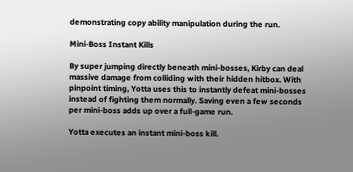demonstrating copy ability manipulation during the run.

Mini-Boss Instant Kills

By super jumping directly beneath mini-bosses, Kirby can deal massive damage from colliding with their hidden hitbox. With pinpoint timing, Yotta uses this to instantly defeat mini-bosses instead of fighting them normally. Saving even a few seconds per mini-boss adds up over a full-game run.

Yotta executes an instant mini-boss kill.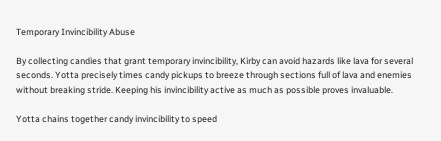Temporary Invincibility Abuse

By collecting candies that grant temporary invincibility, Kirby can avoid hazards like lava for several seconds. Yotta precisely times candy pickups to breeze through sections full of lava and enemies without breaking stride. Keeping his invincibility active as much as possible proves invaluable.

Yotta chains together candy invincibility to speed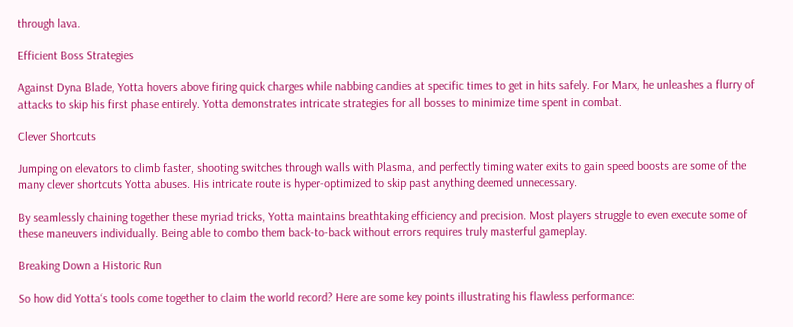through lava.

Efficient Boss Strategies

Against Dyna Blade, Yotta hovers above firing quick charges while nabbing candies at specific times to get in hits safely. For Marx, he unleashes a flurry of attacks to skip his first phase entirely. Yotta demonstrates intricate strategies for all bosses to minimize time spent in combat.

Clever Shortcuts

Jumping on elevators to climb faster, shooting switches through walls with Plasma, and perfectly timing water exits to gain speed boosts are some of the many clever shortcuts Yotta abuses. His intricate route is hyper-optimized to skip past anything deemed unnecessary.

By seamlessly chaining together these myriad tricks, Yotta maintains breathtaking efficiency and precision. Most players struggle to even execute some of these maneuvers individually. Being able to combo them back-to-back without errors requires truly masterful gameplay.

Breaking Down a Historic Run

So how did Yotta‘s tools come together to claim the world record? Here are some key points illustrating his flawless performance: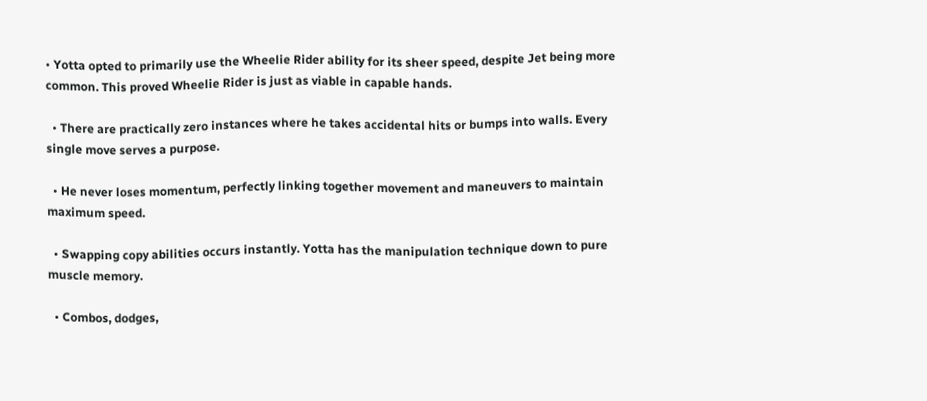• Yotta opted to primarily use the Wheelie Rider ability for its sheer speed, despite Jet being more common. This proved Wheelie Rider is just as viable in capable hands.

  • There are practically zero instances where he takes accidental hits or bumps into walls. Every single move serves a purpose.

  • He never loses momentum, perfectly linking together movement and maneuvers to maintain maximum speed.

  • Swapping copy abilities occurs instantly. Yotta has the manipulation technique down to pure muscle memory.

  • Combos, dodges,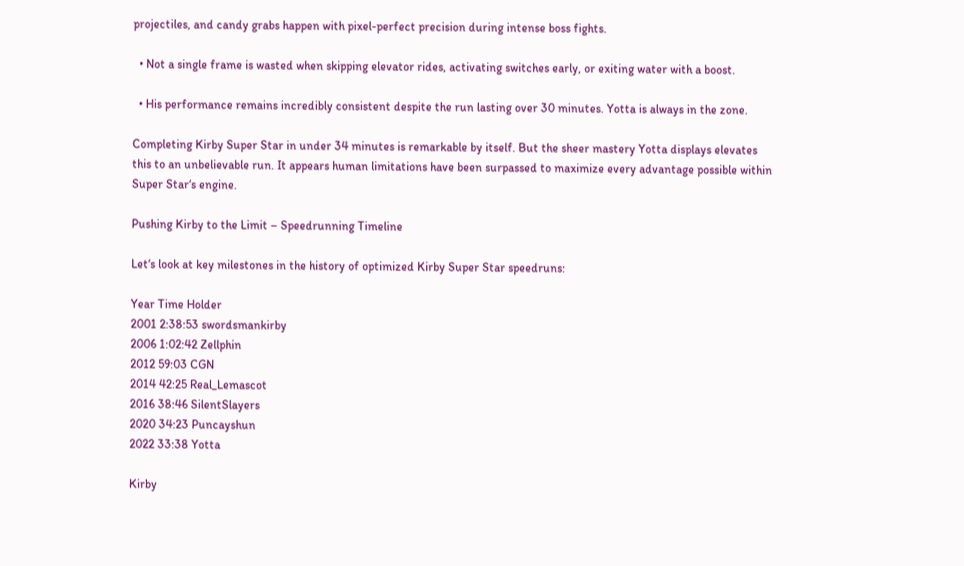projectiles, and candy grabs happen with pixel-perfect precision during intense boss fights.

  • Not a single frame is wasted when skipping elevator rides, activating switches early, or exiting water with a boost.

  • His performance remains incredibly consistent despite the run lasting over 30 minutes. Yotta is always in the zone.

Completing Kirby Super Star in under 34 minutes is remarkable by itself. But the sheer mastery Yotta displays elevates this to an unbelievable run. It appears human limitations have been surpassed to maximize every advantage possible within Super Star‘s engine.

Pushing Kirby to the Limit – Speedrunning Timeline

Let‘s look at key milestones in the history of optimized Kirby Super Star speedruns:

Year Time Holder
2001 2:38:53 swordsmankirby
2006 1:02:42 Zellphin
2012 59:03 CGN
2014 42:25 Real_Lemascot
2016 38:46 SilentSlayers
2020 34:23 Puncayshun
2022 33:38 Yotta

Kirby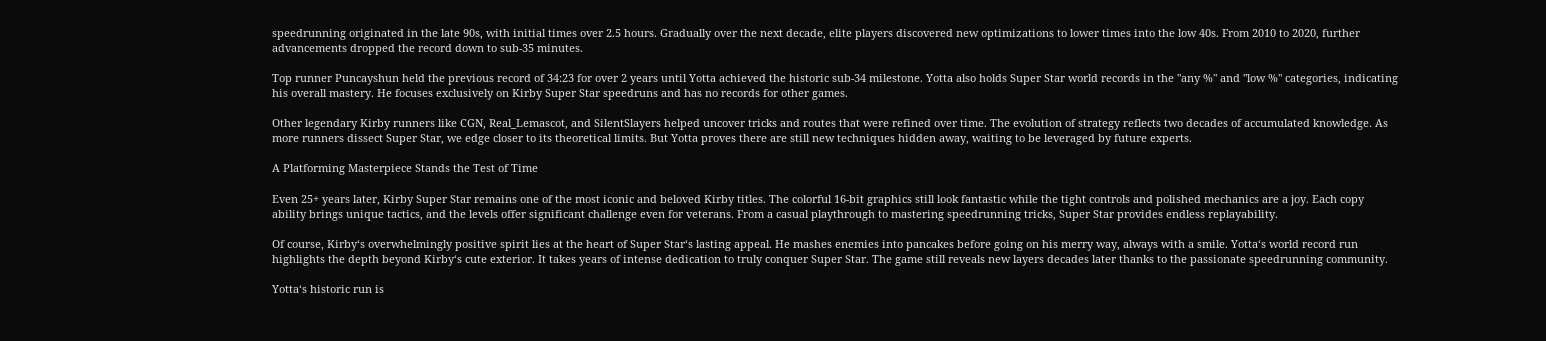speedrunning originated in the late 90s, with initial times over 2.5 hours. Gradually over the next decade, elite players discovered new optimizations to lower times into the low 40s. From 2010 to 2020, further advancements dropped the record down to sub-35 minutes.

Top runner Puncayshun held the previous record of 34:23 for over 2 years until Yotta achieved the historic sub-34 milestone. Yotta also holds Super Star world records in the "any %" and "low %" categories, indicating his overall mastery. He focuses exclusively on Kirby Super Star speedruns and has no records for other games.

Other legendary Kirby runners like CGN, Real_Lemascot, and SilentSlayers helped uncover tricks and routes that were refined over time. The evolution of strategy reflects two decades of accumulated knowledge. As more runners dissect Super Star, we edge closer to its theoretical limits. But Yotta proves there are still new techniques hidden away, waiting to be leveraged by future experts.

A Platforming Masterpiece Stands the Test of Time

Even 25+ years later, Kirby Super Star remains one of the most iconic and beloved Kirby titles. The colorful 16-bit graphics still look fantastic while the tight controls and polished mechanics are a joy. Each copy ability brings unique tactics, and the levels offer significant challenge even for veterans. From a casual playthrough to mastering speedrunning tricks, Super Star provides endless replayability.

Of course, Kirby‘s overwhelmingly positive spirit lies at the heart of Super Star‘s lasting appeal. He mashes enemies into pancakes before going on his merry way, always with a smile. Yotta‘s world record run highlights the depth beyond Kirby‘s cute exterior. It takes years of intense dedication to truly conquer Super Star. The game still reveals new layers decades later thanks to the passionate speedrunning community.

Yotta‘s historic run is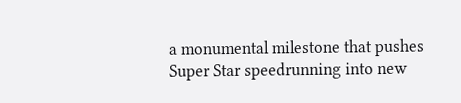a monumental milestone that pushes Super Star speedrunning into new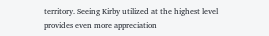territory. Seeing Kirby utilized at the highest level provides even more appreciation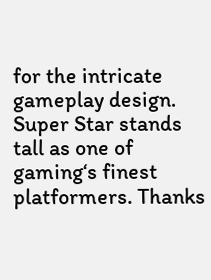for the intricate gameplay design. Super Star stands tall as one of gaming‘s finest platformers. Thanks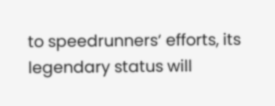to speedrunners‘ efforts, its legendary status will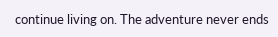continue living on. The adventure never ends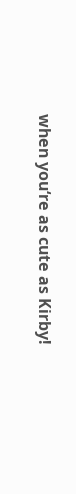when you‘re as cute as Kirby!